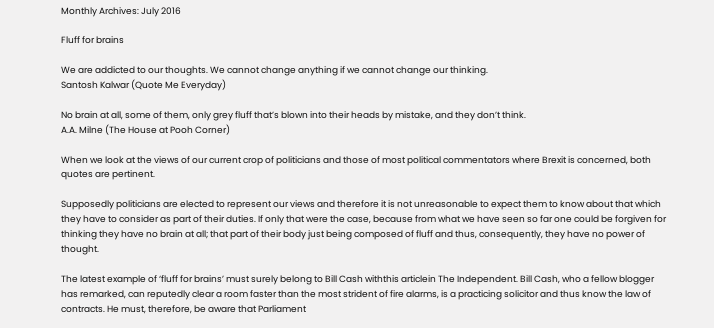Monthly Archives: July 2016

Fluff for brains

We are addicted to our thoughts. We cannot change anything if we cannot change our thinking.
Santosh Kalwar (Quote Me Everyday)

No brain at all, some of them, only grey fluff that’s blown into their heads by mistake, and they don’t think.
A.A. Milne (The House at Pooh Corner)

When we look at the views of our current crop of politicians and those of most political commentators where Brexit is concerned, both quotes are pertinent.

Supposedly politicians are elected to represent our views and therefore it is not unreasonable to expect them to know about that which they have to consider as part of their duties. If only that were the case, because from what we have seen so far one could be forgiven for thinking they have no brain at all; that part of their body just being composed of fluff and thus, consequently, they have no power of thought.

The latest example of ‘fluff for brains’ must surely belong to Bill Cash withthis articlein The Independent. Bill Cash, who a fellow blogger has remarked, can reputedly clear a room faster than the most strident of fire alarms, is a practicing solicitor and thus know the law of contracts. He must, therefore, be aware that Parliament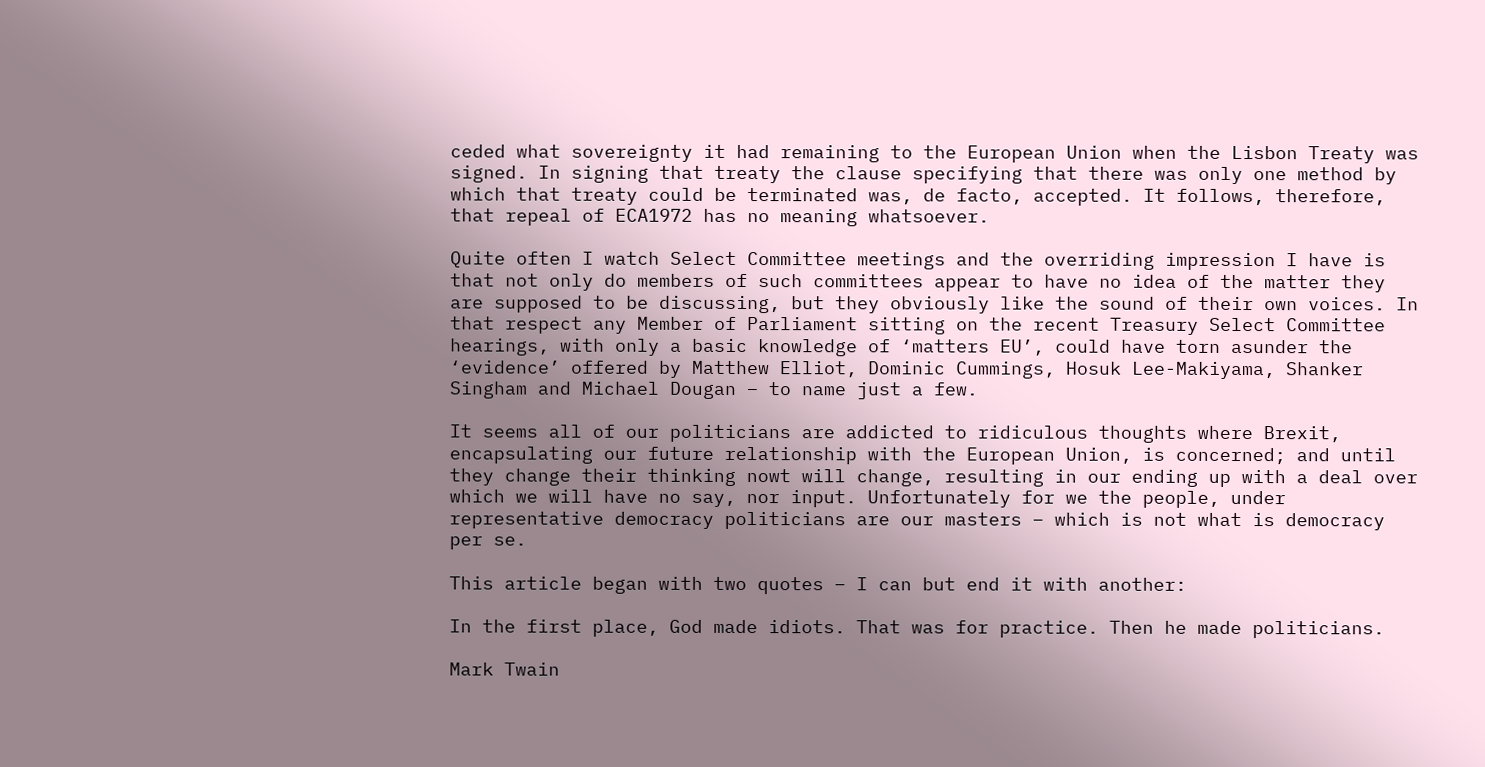ceded what sovereignty it had remaining to the European Union when the Lisbon Treaty was signed. In signing that treaty the clause specifying that there was only one method by which that treaty could be terminated was, de facto, accepted. It follows, therefore, that repeal of ECA1972 has no meaning whatsoever.

Quite often I watch Select Committee meetings and the overriding impression I have is that not only do members of such committees appear to have no idea of the matter they are supposed to be discussing, but they obviously like the sound of their own voices. In that respect any Member of Parliament sitting on the recent Treasury Select Committee hearings, with only a basic knowledge of ‘matters EU’, could have torn asunder the ‘evidence’ offered by Matthew Elliot, Dominic Cummings, Hosuk Lee-Makiyama, Shanker Singham and Michael Dougan – to name just a few.

It seems all of our politicians are addicted to ridiculous thoughts where Brexit, encapsulating our future relationship with the European Union, is concerned; and until they change their thinking nowt will change, resulting in our ending up with a deal over which we will have no say, nor input. Unfortunately for we the people, under representative democracy politicians are our masters – which is not what is democracy per se.

This article began with two quotes – I can but end it with another:

In the first place, God made idiots. That was for practice. Then he made politicians.

Mark Twain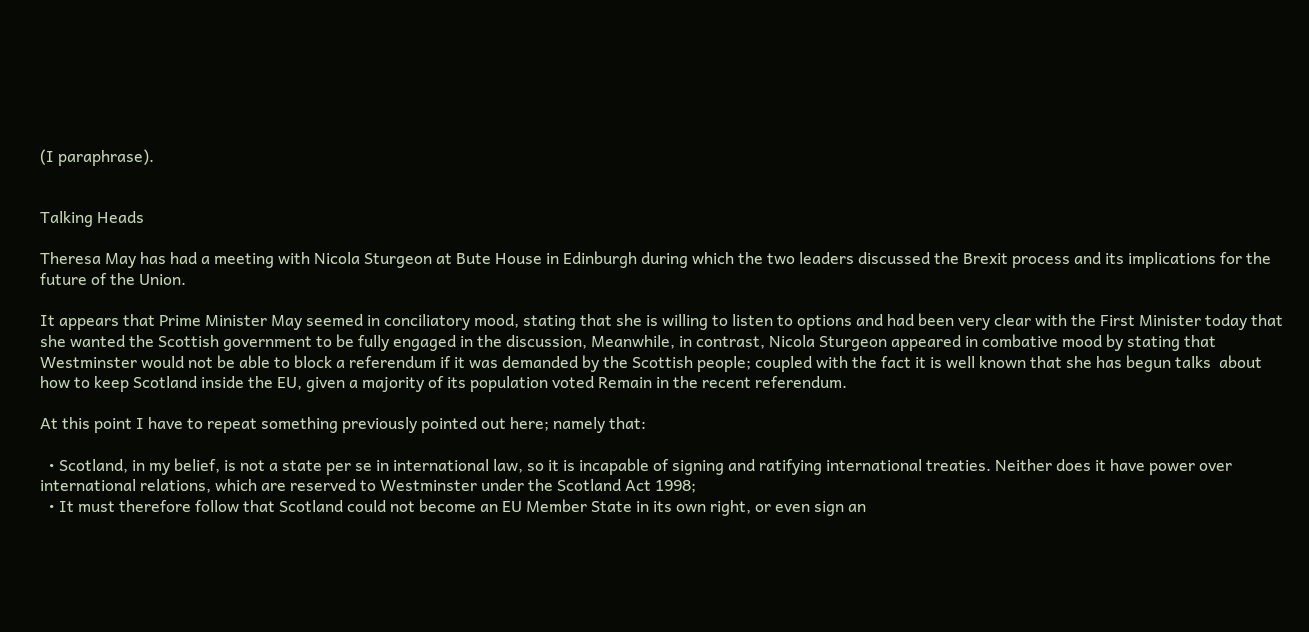(I paraphrase).


Talking Heads

Theresa May has had a meeting with Nicola Sturgeon at Bute House in Edinburgh during which the two leaders discussed the Brexit process and its implications for the future of the Union.

It appears that Prime Minister May seemed in conciliatory mood, stating that she is willing to listen to options and had been very clear with the First Minister today that she wanted the Scottish government to be fully engaged in the discussion, Meanwhile, in contrast, Nicola Sturgeon appeared in combative mood by stating that Westminster would not be able to block a referendum if it was demanded by the Scottish people; coupled with the fact it is well known that she has begun talks  about how to keep Scotland inside the EU, given a majority of its population voted Remain in the recent referendum.

At this point I have to repeat something previously pointed out here; namely that:

  • Scotland, in my belief, is not a state per se in international law, so it is incapable of signing and ratifying international treaties. Neither does it have power over international relations, which are reserved to Westminster under the Scotland Act 1998;
  • It must therefore follow that Scotland could not become an EU Member State in its own right, or even sign an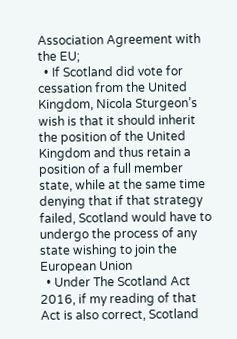Association Agreement with the EU;
  • If Scotland did vote for cessation from the United Kingdom, Nicola Sturgeon’s wish is that it should inherit the position of the United Kingdom and thus retain a position of a full member state, while at the same time denying that if that strategy failed, Scotland would have to undergo the process of any state wishing to join the European Union
  • Under The Scotland Act 2016, if my reading of that Act is also correct, Scotland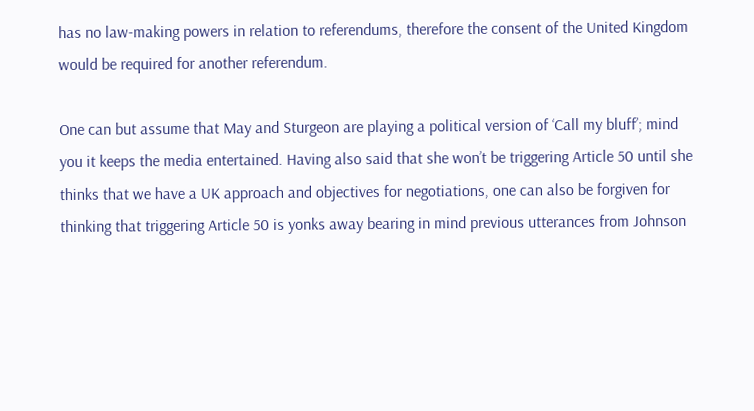has no law-making powers in relation to referendums, therefore the consent of the United Kingdom would be required for another referendum.

One can but assume that May and Sturgeon are playing a political version of ‘Call my bluff’; mind you it keeps the media entertained. Having also said that she won’t be triggering Article 50 until she thinks that we have a UK approach and objectives for negotiations, one can also be forgiven for thinking that triggering Article 50 is yonks away bearing in mind previous utterances from Johnson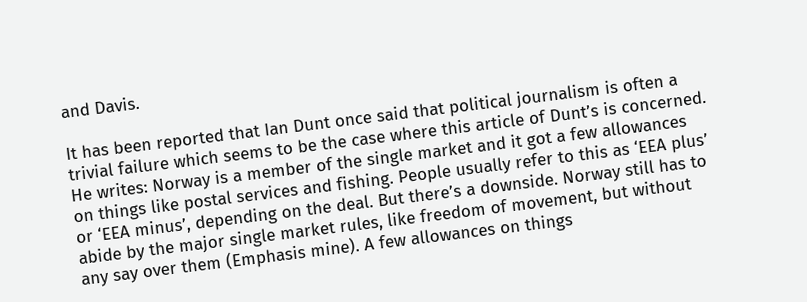and Davis.

It has been reported that Ian Dunt once said that political journalism is often a trivial failure which seems to be the case where this article of Dunt’s is concerned. He writes: Norway is a member of the single market and it got a few allowances on things like postal services and fishing. People usually refer to this as ‘EEA plus’ or ‘EEA minus’, depending on the deal. But there’s a downside. Norway still has to abide by the major single market rules, like freedom of movement, but without any say over them (Emphasis mine). A few allowances on things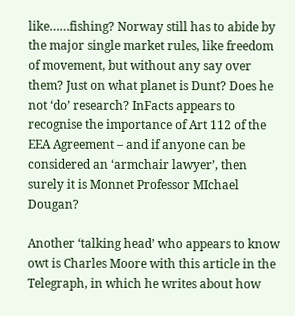like……fishing? Norway still has to abide by the major single market rules, like freedom of movement, but without any say over them? Just on what planet is Dunt? Does he not ‘do’ research? InFacts appears to recognise the importance of Art 112 of the EEA Agreement – and if anyone can be considered an ‘armchair lawyer’, then surely it is Monnet Professor MIchael Dougan?

Another ‘talking head’ who appears to know owt is Charles Moore with this article in the Telegraph, in which he writes about how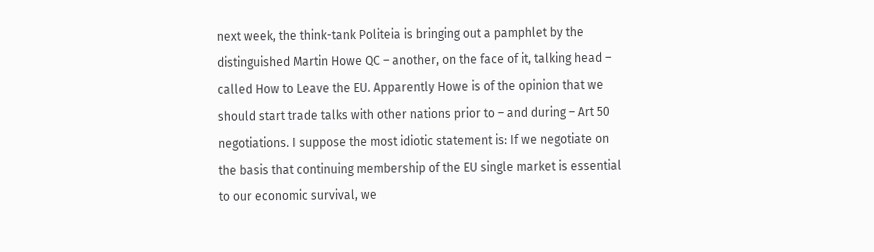next week, the think-tank Politeia is bringing out a pamphlet by the distinguished Martin Howe QC – another, on the face of it, talking head – called How to Leave the EU. Apparently Howe is of the opinion that we should start trade talks with other nations prior to – and during – Art 50 negotiations. I suppose the most idiotic statement is: If we negotiate on the basis that continuing membership of the EU single market is essential to our economic survival, we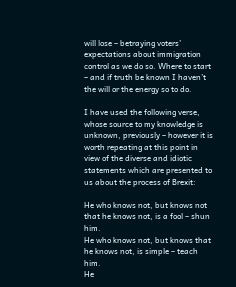will lose – betraying voters’ expectations about immigration control as we do so. Where to start – and if truth be known I haven’t the will or the energy so to do.

I have used the following verse, whose source to my knowledge is unknown, previously – however it is worth repeating at this point in view of the diverse and idiotic statements which are presented to us about the process of Brexit:

He who knows not, but knows not that he knows not, is a fool – shun him.
He who knows not, but knows that he knows not, is simple – teach him.
He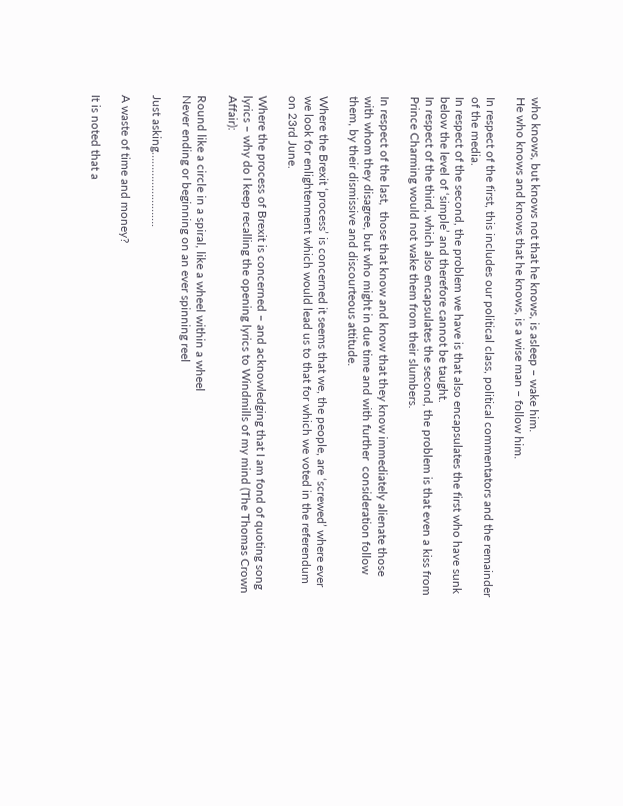who knows, but knows not that he knows, is asleep – wake him.
He who knows and knows that he knows, is a wise man – follow him.

In respect of the first, this includes our political class, political commentators and the remainder of the media.
In respect of the second, the problem we have is that also encapsulates the first who have sunk below the level of ‘simple’ and therefore cannot be taught.
In respect of the third, which also encapsulates the second, the problem is that even a kiss from Prince Charming would not wake them from their slumbers.

In respect of the last,  those that know and know that they know immediately alienate those with whom they disagree, but who might in due time and with further  consideration follow them, by their dismissive and discourteous attitude.

Where the Brexit ‘process’ is concerned it seems that we, the people, are ‘screwed’ where ever we look for enlightenment which would lead us to that for which we voted in the referendum on 23rd June.

Where the process of Brexit is concerned – and acknowledging that I am fond of quoting song lyrics – why do I keep recalling the opening lyrics to Windmills of my mind (The Thomas Crown Affair):

Round like a circle in a spiral, like a wheel within a wheel
Never ending or beginning on an ever spinning reel

Just asking…………………….

A waste of time and money?

It is noted that a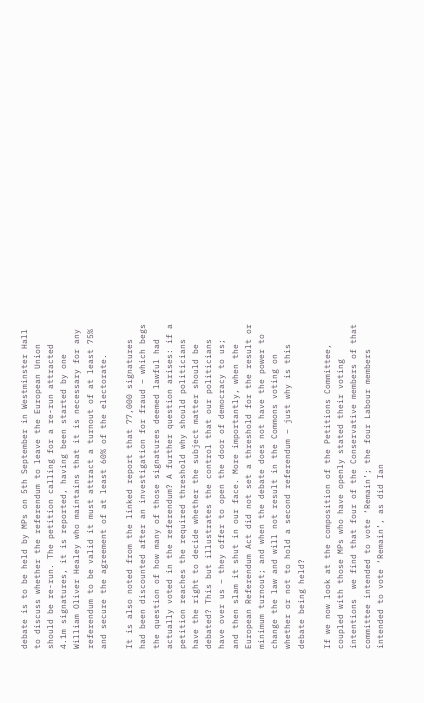debate is to be held by MPs on 5th September in Westminster Hall to discuss whether the referendum to leave the European Union should be re-run. The petition calling for a re-run attracted 4.1m signatures, it is reported, having been started by one William Oliver Healey who maintains that it is necessary for any referendum to be valid it must attract a turnout of at least 75% and secure the agreement of at least 60% of the electorate.

It is also noted from the linked report that 77,000 signatures had been discounted after an investigation for fraud – which begs the question of how many of those signatures deemed lawful had actually voted in the referendum? A further question arises: if a petition reaches the required threshold why should politicians have the right to decide whether the subject matter should be debated? This but illustrates the control that our politicians have over us – they offer to open the door of democracy to us; and then slam it shut in our face. More importantly, when the European Referendum Act did not set a threshold for the result or minimum turnout; and when the debate does not have the power to change the law and will not result in the Commons voting on whether or not to hold a second referendum – just why is this debate being held?

If we now look at the composition of the Petitions Committee, coupled with those MPs who have openly stated their voting intentions  we find that four of the Conservative members of that committee intended to vote ‘Remain’; the four Labour members intended to vote ‘Remain’, as did Ian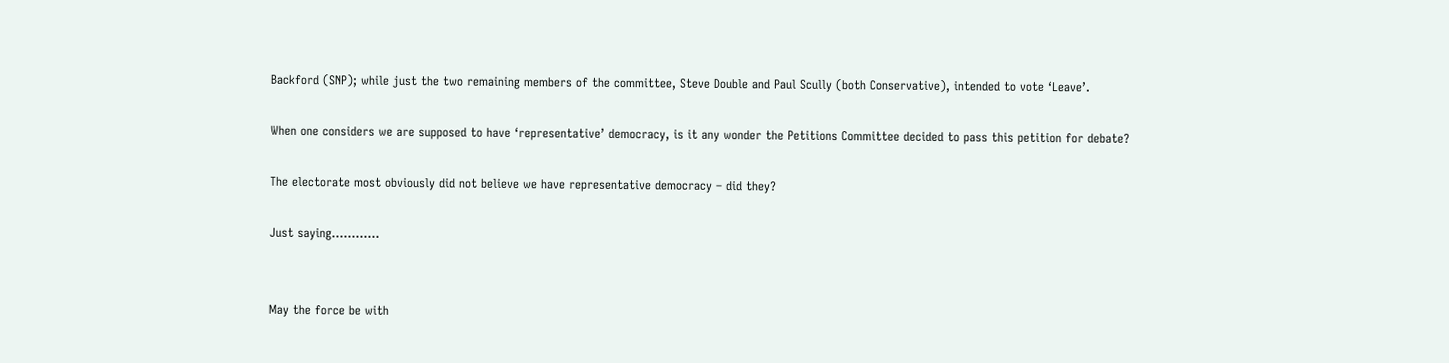Backford (SNP); while just the two remaining members of the committee, Steve Double and Paul Scully (both Conservative), intended to vote ‘Leave’.

When one considers we are supposed to have ‘representative’ democracy, is it any wonder the Petitions Committee decided to pass this petition for debate?

The electorate most obviously did not believe we have representative democracy – did they?

Just saying…………


May the force be with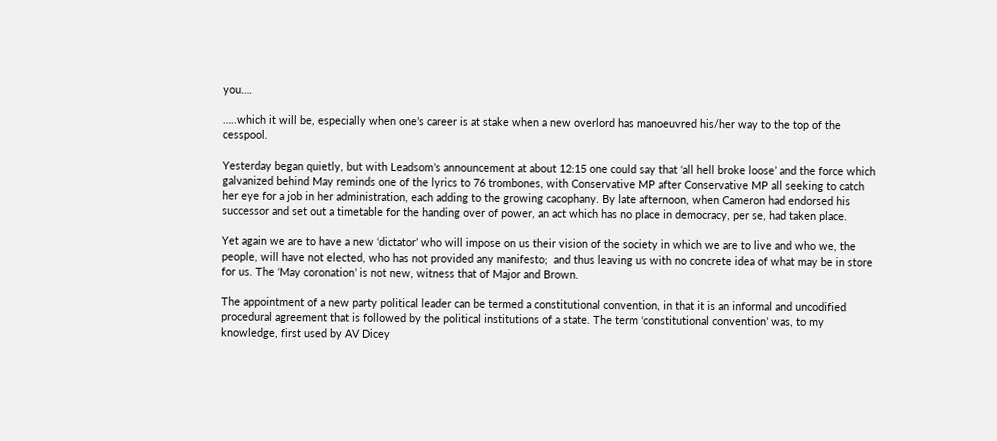you….

…..which it will be, especially when one’s career is at stake when a new overlord has manoeuvred his/her way to the top of the cesspool.

Yesterday began quietly, but with Leadsom’s announcement at about 12:15 one could say that ‘all hell broke loose’ and the force which galvanized behind May reminds one of the lyrics to 76 trombones, with Conservative MP after Conservative MP all seeking to catch her eye for a job in her administration, each adding to the growing cacophany. By late afternoon, when Cameron had endorsed his successor and set out a timetable for the handing over of power, an act which has no place in democracy, per se, had taken place.

Yet again we are to have a new ‘dictator’ who will impose on us their vision of the society in which we are to live and who we, the people, will have not elected, who has not provided any manifesto;  and thus leaving us with no concrete idea of what may be in store for us. The ‘May coronation’ is not new, witness that of Major and Brown.

The appointment of a new party political leader can be termed a constitutional convention, in that it is an informal and uncodified procedural agreement that is followed by the political institutions of a state. The term ‘constitutional convention’ was, to my knowledge, first used by AV Dicey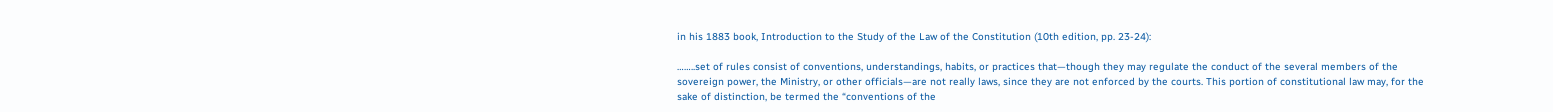in his 1883 book, Introduction to the Study of the Law of the Constitution (10th edition, pp. 23-24):

……..set of rules consist of conventions, understandings, habits, or practices that—though they may regulate the conduct of the several members of the sovereign power, the Ministry, or other officials—are not really laws, since they are not enforced by the courts. This portion of constitutional law may, for the sake of distinction, be termed the “conventions of the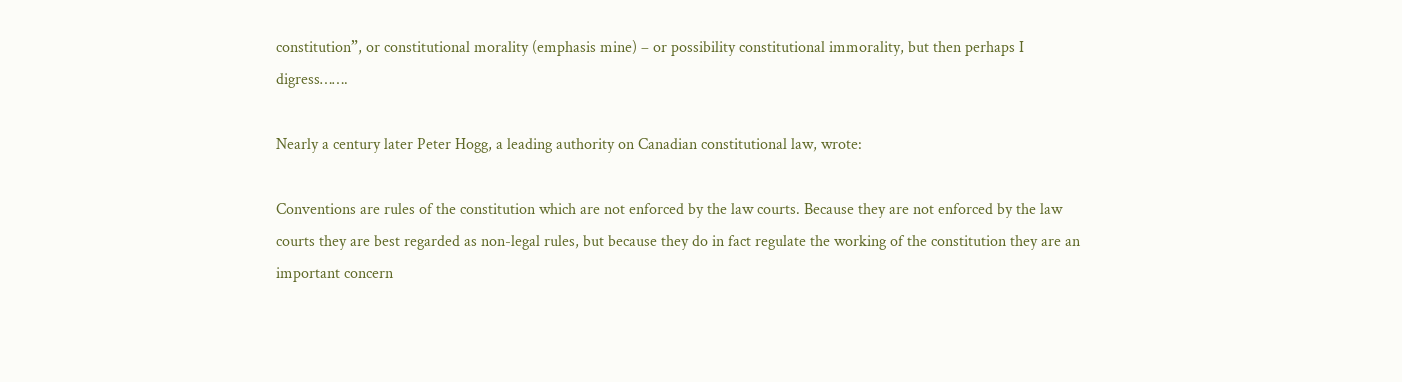constitution”, or constitutional morality (emphasis mine) – or possibility constitutional immorality, but then perhaps I digress…….

Nearly a century later Peter Hogg, a leading authority on Canadian constitutional law, wrote:

Conventions are rules of the constitution which are not enforced by the law courts. Because they are not enforced by the law courts they are best regarded as non-legal rules, but because they do in fact regulate the working of the constitution they are an important concern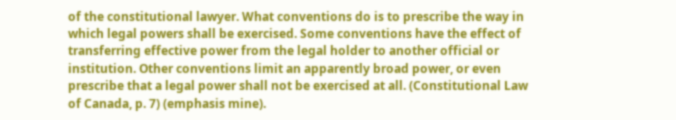of the constitutional lawyer. What conventions do is to prescribe the way in which legal powers shall be exercised. Some conventions have the effect of transferring effective power from the legal holder to another official or institution. Other conventions limit an apparently broad power, or even prescribe that a legal power shall not be exercised at all. (Constitutional Law of Canada, p. 7) (emphasis mine).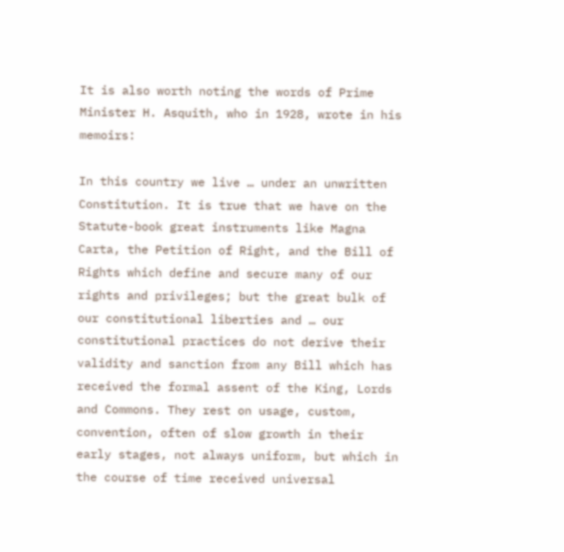It is also worth noting the words of Prime Minister H. Asquith, who in 1928, wrote in his memoirs:

In this country we live … under an unwritten Constitution. It is true that we have on the Statute-book great instruments like Magna Carta, the Petition of Right, and the Bill of Rights which define and secure many of our rights and privileges; but the great bulk of our constitutional liberties and … our constitutional practices do not derive their validity and sanction from any Bill which has received the formal assent of the King, Lords and Commons. They rest on usage, custom, convention, often of slow growth in their early stages, not always uniform, but which in the course of time received universal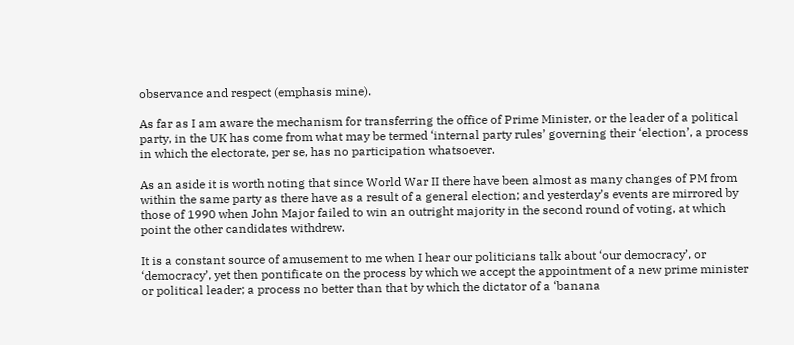observance and respect (emphasis mine).

As far as I am aware the mechanism for transferring the office of Prime Minister, or the leader of a political party, in the UK has come from what may be termed ‘internal party rules’ governing their ‘election’, a process in which the electorate, per se, has no participation whatsoever.

As an aside it is worth noting that since World War II there have been almost as many changes of PM from within the same party as there have as a result of a general election; and yesterday’s events are mirrored by those of 1990 when John Major failed to win an outright majority in the second round of voting, at which point the other candidates withdrew.

It is a constant source of amusement to me when I hear our politicians talk about ‘our democracy’, or ‘democracy’, yet then pontificate on the process by which we accept the appointment of a new prime minister or political leader; a process no better than that by which the dictator of a ‘banana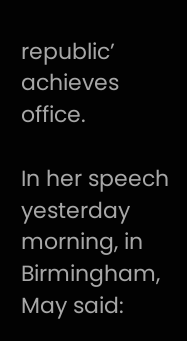republic’ achieves office.

In her speech yesterday morning, in Birmingham, May said: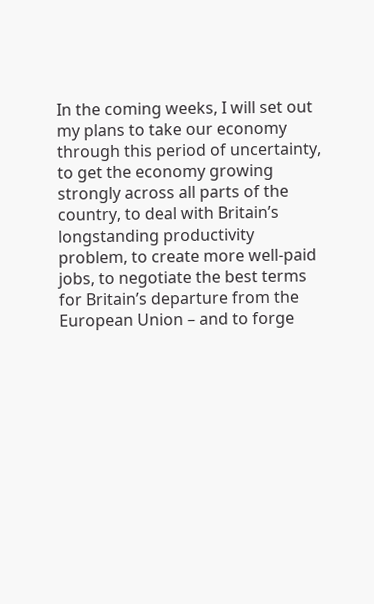In the coming weeks, I will set out my plans to take our economy through this period of uncertainty, to get the economy growing strongly across all parts of the country, to deal with Britain’s longstanding productivity problem, to create more well-paid jobs, to negotiate the best terms for Britain’s departure from the European Union – and to forge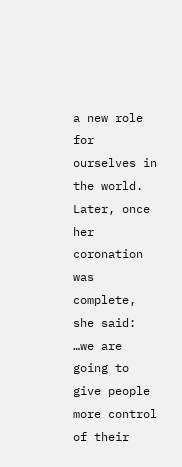a new role for ourselves in the world. Later, once her coronation was complete, she said: …we are going to give people more control of their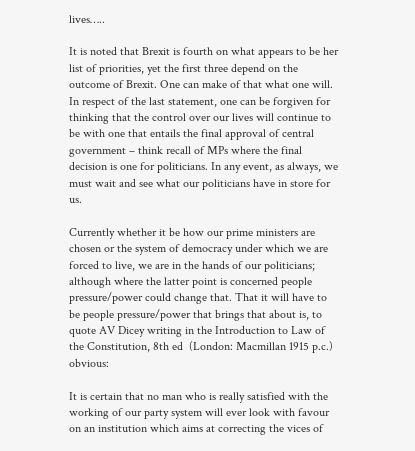lives…..

It is noted that Brexit is fourth on what appears to be her list of priorities, yet the first three depend on the outcome of Brexit. One can make of that what one will. In respect of the last statement, one can be forgiven for thinking that the control over our lives will continue to be with one that entails the final approval of central government – think recall of MPs where the final decision is one for politicians. In any event, as always, we must wait and see what our politicians have in store for us.

Currently whether it be how our prime ministers are chosen or the system of democracy under which we are forced to live, we are in the hands of our politicians; although where the latter point is concerned people pressure/power could change that. That it will have to be people pressure/power that brings that about is, to quote AV Dicey writing in the Introduction to Law of the Constitution, 8th ed  (London: Macmillan 1915 p.c.) obvious:

It is certain that no man who is really satisfied with the working of our party system will ever look with favour on an institution which aims at correcting the vices of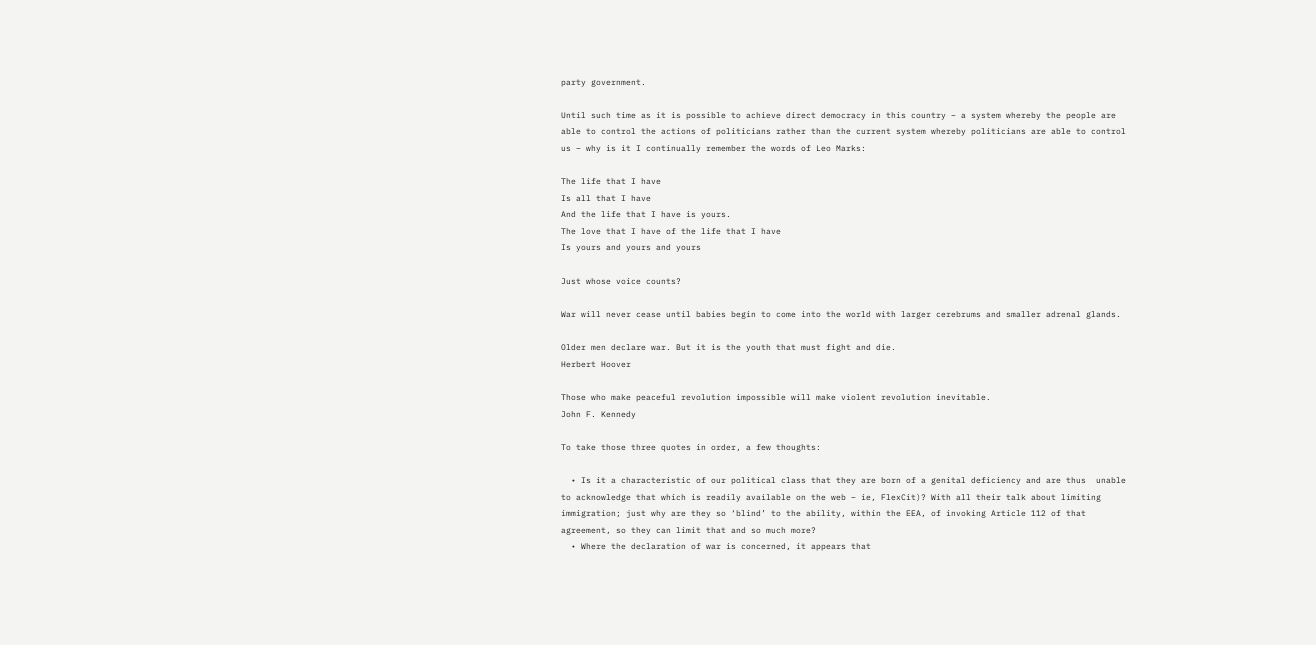party government.

Until such time as it is possible to achieve direct democracy in this country – a system whereby the people are able to control the actions of politicians rather than the current system whereby politicians are able to control us – why is it I continually remember the words of Leo Marks:

The life that I have
Is all that I have
And the life that I have is yours.
The love that I have of the life that I have
Is yours and yours and yours

Just whose voice counts?

War will never cease until babies begin to come into the world with larger cerebrums and smaller adrenal glands.

Older men declare war. But it is the youth that must fight and die.
Herbert Hoover

Those who make peaceful revolution impossible will make violent revolution inevitable.
John F. Kennedy

To take those three quotes in order, a few thoughts:

  • Is it a characteristic of our political class that they are born of a genital deficiency and are thus  unable to acknowledge that which is readily available on the web – ie, FlexCit)? With all their talk about limiting immigration; just why are they so ‘blind’ to the ability, within the EEA, of invoking Article 112 of that agreement, so they can limit that and so much more?
  • Where the declaration of war is concerned, it appears that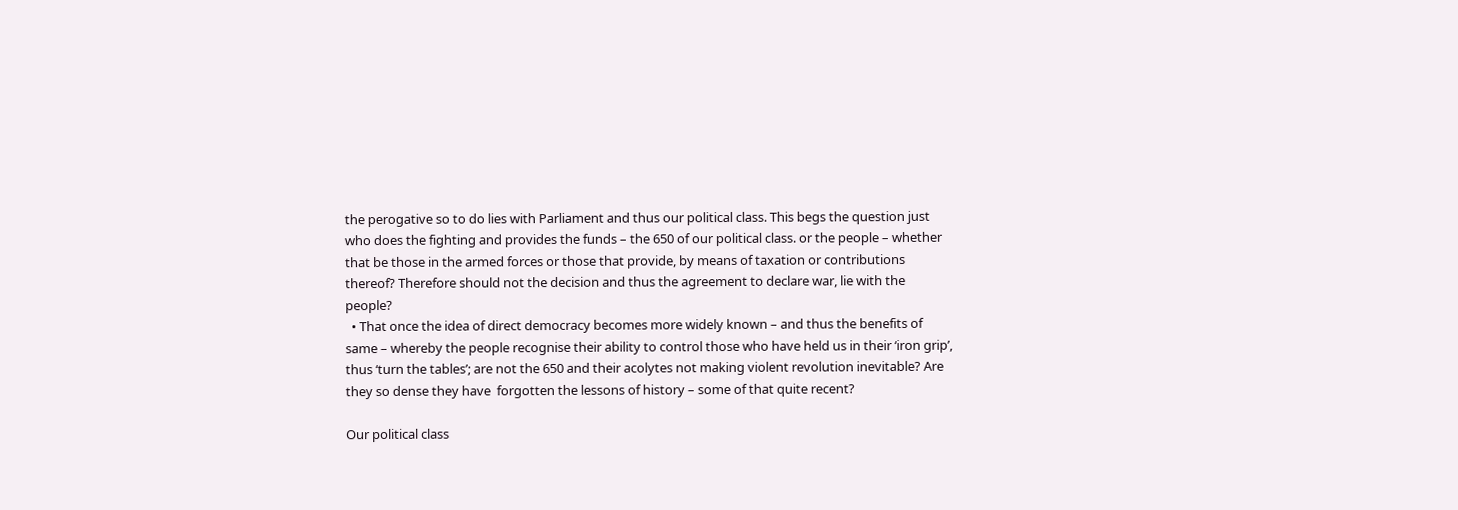the perogative so to do lies with Parliament and thus our political class. This begs the question just who does the fighting and provides the funds – the 650 of our political class. or the people – whether that be those in the armed forces or those that provide, by means of taxation or contributions thereof? Therefore should not the decision and thus the agreement to declare war, lie with the people?
  • That once the idea of direct democracy becomes more widely known – and thus the benefits of same – whereby the people recognise their ability to control those who have held us in their ‘iron grip’, thus ‘turn the tables’; are not the 650 and their acolytes not making violent revolution inevitable? Are they so dense they have  forgotten the lessons of history – some of that quite recent?

Our political class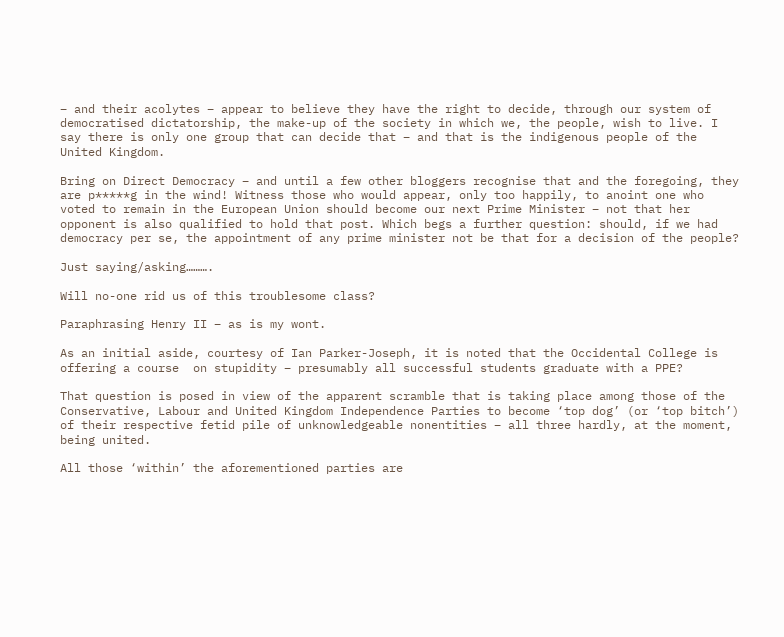– and their acolytes – appear to believe they have the right to decide, through our system of democratised dictatorship, the make-up of the society in which we, the people, wish to live. I say there is only one group that can decide that – and that is the indigenous people of the United Kingdom.

Bring on Direct Democracy – and until a few other bloggers recognise that and the foregoing, they are p*****g in the wind! Witness those who would appear, only too happily, to anoint one who voted to remain in the European Union should become our next Prime Minister – not that her opponent is also qualified to hold that post. Which begs a further question: should, if we had democracy per se, the appointment of any prime minister not be that for a decision of the people?

Just saying/asking……….

Will no-one rid us of this troublesome class?

Paraphrasing Henry II – as is my wont.

As an initial aside, courtesy of Ian Parker-Joseph, it is noted that the Occidental College is offering a course  on stupidity – presumably all successful students graduate with a PPE?

That question is posed in view of the apparent scramble that is taking place among those of the Conservative, Labour and United Kingdom Independence Parties to become ‘top dog’ (or ‘top bitch’) of their respective fetid pile of unknowledgeable nonentities – all three hardly, at the moment, being united.

All those ‘within’ the aforementioned parties are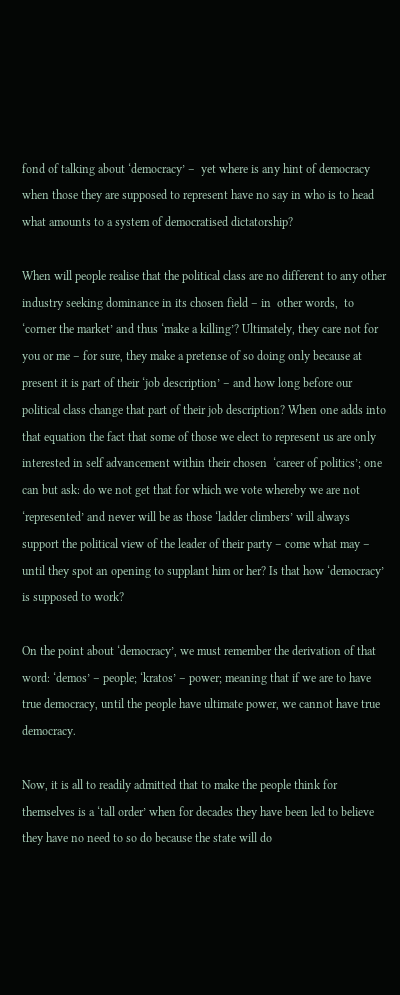fond of talking about ‘democracy’ –  yet where is any hint of democracy when those they are supposed to represent have no say in who is to head what amounts to a system of democratised dictatorship?

When will people realise that the political class are no different to any other industry seeking dominance in its chosen field – in  other words,  to ‘corner the market’ and thus ‘make a killing’? Ultimately, they care not for you or me – for sure, they make a pretense of so doing only because at present it is part of their ‘job description’ – and how long before our political class change that part of their job description? When one adds into that equation the fact that some of those we elect to represent us are only interested in self advancement within their chosen  ‘career of politics’; one can but ask: do we not get that for which we vote whereby we are not ‘represented’ and never will be as those ‘ladder climbers’ will always support the political view of the leader of their party – come what may – until they spot an opening to supplant him or her? Is that how ‘democracy’ is supposed to work?

On the point about ‘democracy’, we must remember the derivation of that word: ‘demos’ – people; ‘kratos’ – power; meaning that if we are to have true democracy, until the people have ultimate power, we cannot have true democracy.

Now, it is all to readily admitted that to make the people think for themselves is a ‘tall order’ when for decades they have been led to believe they have no need to so do because the state will do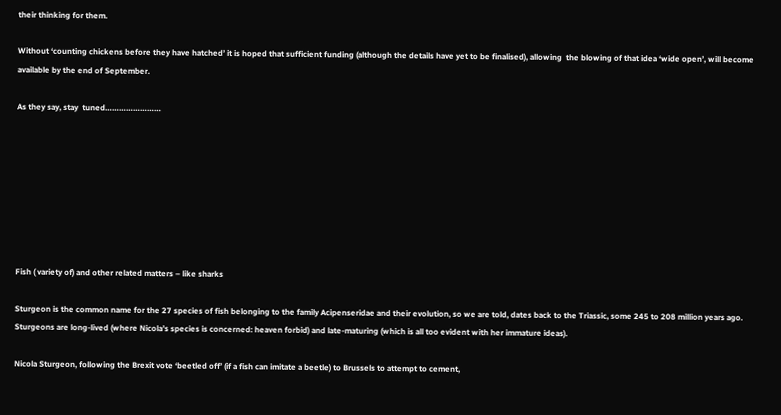their thinking for them.

Without ‘counting chickens before they have hatched’ it is hoped that sufficient funding (although the details have yet to be finalised), allowing  the blowing of that idea ‘wide open’, will become available by the end of September.

As they say, stay  tuned……………………








Fish ( variety of) and other related matters – like sharks

Sturgeon is the common name for the 27 species of fish belonging to the family Acipenseridae and their evolution, so we are told, dates back to the Triassic, some 245 to 208 million years ago. Sturgeons are long-lived (where Nicola’s species is concerned: heaven forbid) and late-maturing (which is all too evident with her immature ideas).

Nicola Sturgeon, following the Brexit vote ‘beetled off’ (if a fish can imitate a beetle) to Brussels to attempt to cement,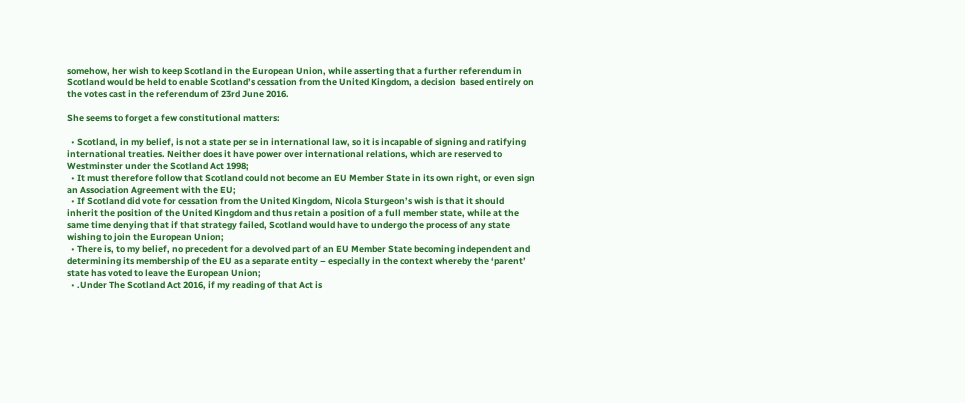somehow, her wish to keep Scotland in the European Union, while asserting that a further referendum in Scotland would be held to enable Scotland’s cessation from the United Kingdom, a decision  based entirely on the votes cast in the referendum of 23rd June 2016.

She seems to forget a few constitutional matters:

  • Scotland, in my belief, is not a state per se in international law, so it is incapable of signing and ratifying international treaties. Neither does it have power over international relations, which are reserved to Westminster under the Scotland Act 1998;
  • It must therefore follow that Scotland could not become an EU Member State in its own right, or even sign an Association Agreement with the EU;
  • If Scotland did vote for cessation from the United Kingdom, Nicola Sturgeon’s wish is that it should inherit the position of the United Kingdom and thus retain a position of a full member state, while at the same time denying that if that strategy failed, Scotland would have to undergo the process of any state wishing to join the European Union;
  • There is, to my belief, no precedent for a devolved part of an EU Member State becoming independent and determining its membership of the EU as a separate entity – especially in the context whereby the ‘parent’ state has voted to leave the European Union;
  • .Under The Scotland Act 2016, if my reading of that Act is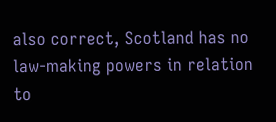also correct, Scotland has no law-making powers in relation to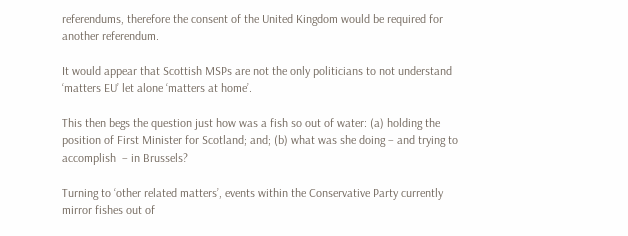referendums, therefore the consent of the United Kingdom would be required for another referendum.

It would appear that Scottish MSPs are not the only politicians to not understand ‘matters EU’ let alone ‘matters at home’.

This then begs the question just how was a fish so out of water: (a) holding the position of First Minister for Scotland; and; (b) what was she doing – and trying to accomplish  – in Brussels?

Turning to ‘other related matters’, events within the Conservative Party currently mirror fishes out of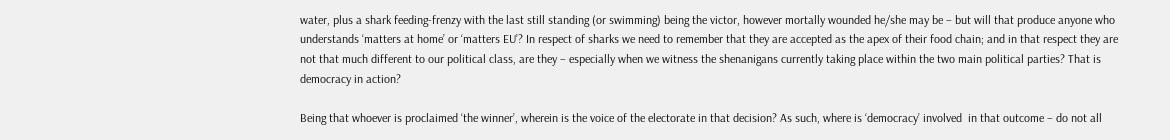water, plus a shark feeding-frenzy with the last still standing (or swimming) being the victor, however mortally wounded he/she may be – but will that produce anyone who understands ‘matters at home’ or ‘matters EU’? In respect of sharks we need to remember that they are accepted as the apex of their food chain; and in that respect they are not that much different to our political class, are they – especially when we witness the shenanigans currently taking place within the two main political parties? That is democracy in action?

Being that whoever is proclaimed ‘the winner’, wherein is the voice of the electorate in that decision? As such, where is ‘democracy’ involved  in that outcome – do not all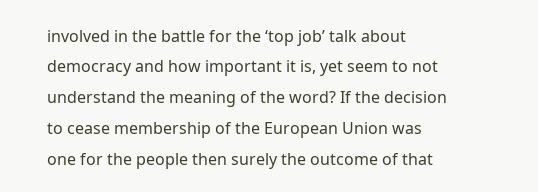involved in the battle for the ‘top job’ talk about democracy and how important it is, yet seem to not understand the meaning of the word? If the decision to cease membership of the European Union was one for the people then surely the outcome of that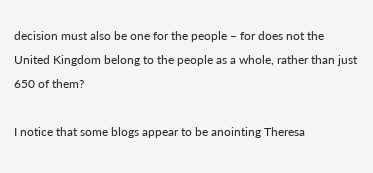decision must also be one for the people – for does not the United Kingdom belong to the people as a whole, rather than just  650 of them?

I notice that some blogs appear to be anointing Theresa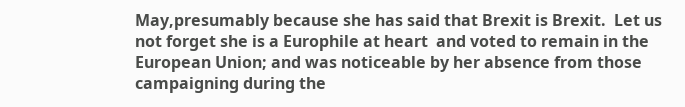May,presumably because she has said that Brexit is Brexit.  Let us not forget she is a Europhile at heart  and voted to remain in the European Union; and was noticeable by her absence from those campaigning during the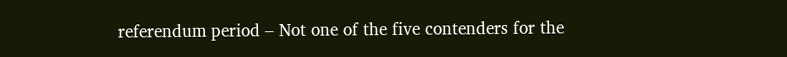referendum period – Not one of the five contenders for the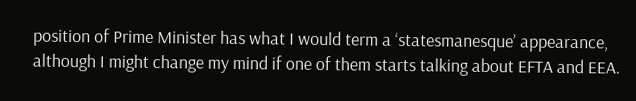position of Prime Minister has what I would term a ‘statesmanesque’ appearance, although I might change my mind if one of them starts talking about EFTA and EEA.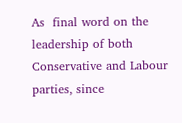As  final word on the leadership of both Conservative and Labour parties, since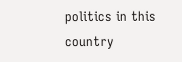politics in this country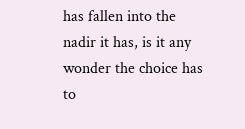has fallen into the nadir it has, is it any wonder the choice has to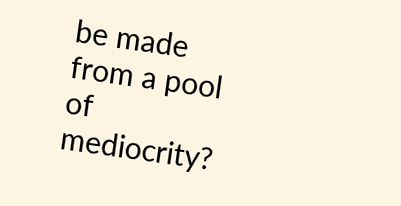be made from a pool of mediocrity?